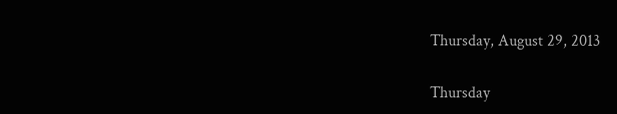Thursday, August 29, 2013

Thursday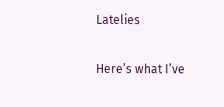Latelies

Here’s what I’ve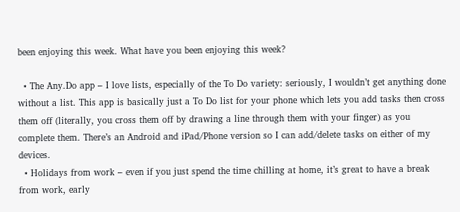been enjoying this week. What have you been enjoying this week?

  • The Any.Do app – I love lists, especially of the To Do variety: seriously, I wouldn’t get anything done without a list. This app is basically just a To Do list for your phone which lets you add tasks then cross them off (literally, you cross them off by drawing a line through them with your finger) as you complete them. There’s an Android and iPad/Phone version so I can add/delete tasks on either of my devices.
  • Holidays from work – even if you just spend the time chilling at home, it’s great to have a break from work, early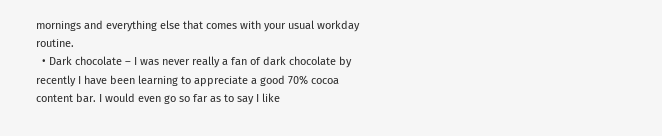mornings and everything else that comes with your usual workday routine.
  • Dark chocolate – I was never really a fan of dark chocolate by recently I have been learning to appreciate a good 70% cocoa content bar. I would even go so far as to say I like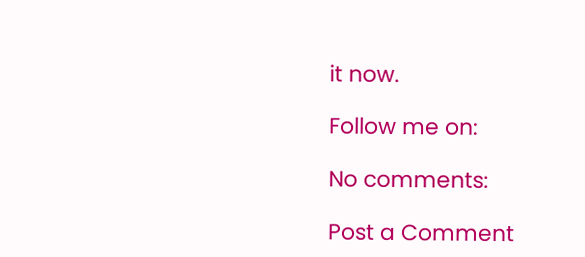it now.

Follow me on:

No comments:

Post a Comment